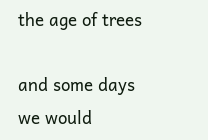the age of trees

and some days we would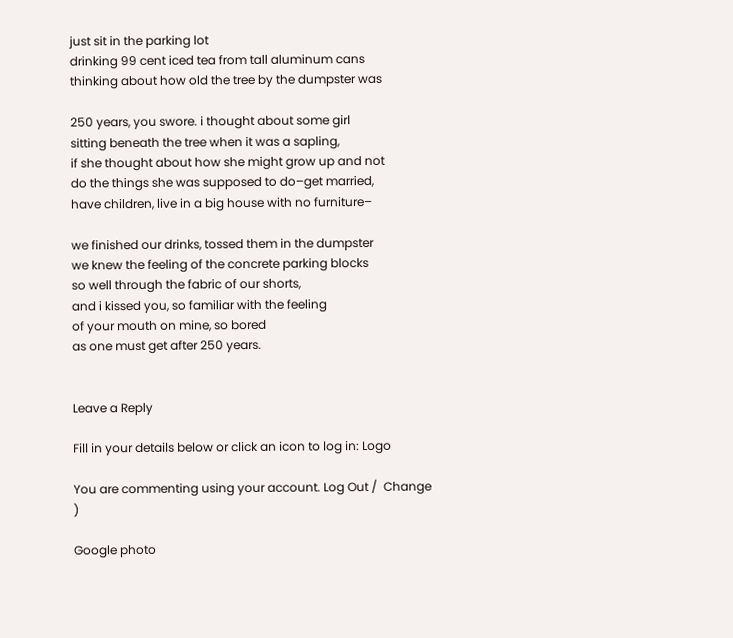just sit in the parking lot
drinking 99 cent iced tea from tall aluminum cans
thinking about how old the tree by the dumpster was

250 years, you swore. i thought about some girl
sitting beneath the tree when it was a sapling,
if she thought about how she might grow up and not
do the things she was supposed to do–get married,
have children, live in a big house with no furniture–

we finished our drinks, tossed them in the dumpster
we knew the feeling of the concrete parking blocks
so well through the fabric of our shorts,
and i kissed you, so familiar with the feeling
of your mouth on mine, so bored
as one must get after 250 years.


Leave a Reply

Fill in your details below or click an icon to log in: Logo

You are commenting using your account. Log Out /  Change )

Google photo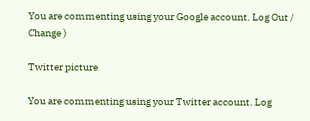You are commenting using your Google account. Log Out /  Change )

Twitter picture

You are commenting using your Twitter account. Log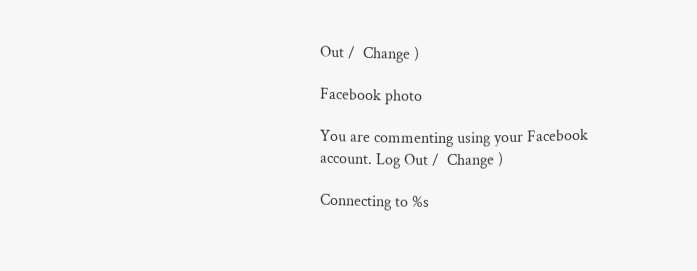Out /  Change )

Facebook photo

You are commenting using your Facebook account. Log Out /  Change )

Connecting to %s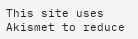This site uses Akismet to reduce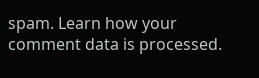spam. Learn how your comment data is processed.